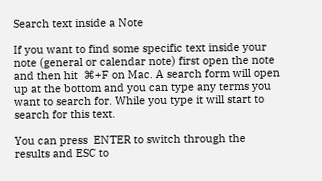Search text inside a Note

If you want to find some specific text inside your note (general or calendar note) first open the note and then hit  ⌘+F on Mac. A search form will open up at the bottom and you can type any terms you want to search for. While you type it will start to search for this text.

You can press  ENTER to switch through the results and ESC to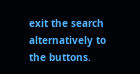exit the search alternatively to the buttons.